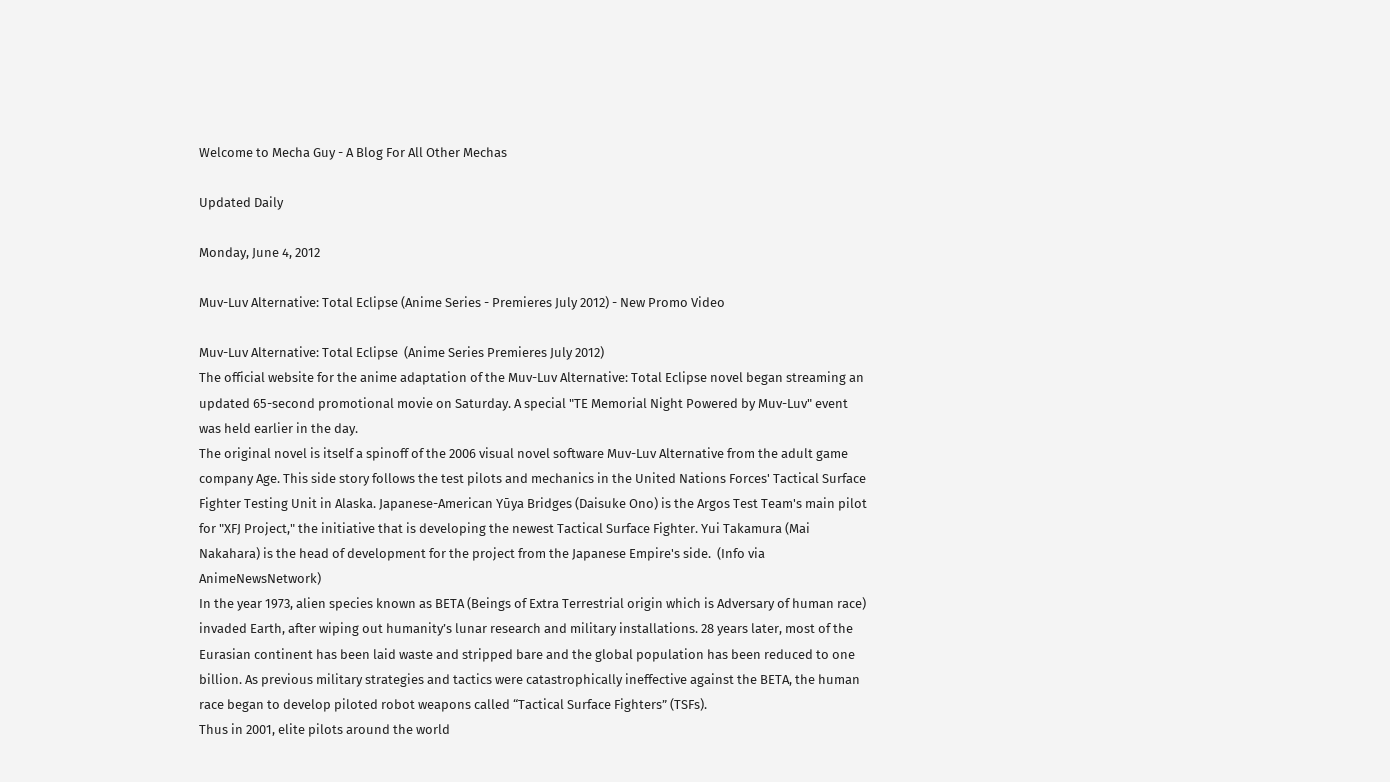Welcome to Mecha Guy - A Blog For All Other Mechas

Updated Daily

Monday, June 4, 2012

Muv-Luv Alternative: Total Eclipse (Anime Series - Premieres July 2012) - New Promo Video

Muv-Luv Alternative: Total Eclipse  (Anime Series Premieres July 2012)
The official website for the anime adaptation of the Muv-Luv Alternative: Total Eclipse novel began streaming an updated 65-second promotional movie on Saturday. A special "TE Memorial Night Powered by Muv-Luv" event was held earlier in the day.
The original novel is itself a spinoff of the 2006 visual novel software Muv-Luv Alternative from the adult game company Age. This side story follows the test pilots and mechanics in the United Nations Forces' Tactical Surface Fighter Testing Unit in Alaska. Japanese-American Yūya Bridges (Daisuke Ono) is the Argos Test Team's main pilot for "XFJ Project," the initiative that is developing the newest Tactical Surface Fighter. Yui Takamura (Mai Nakahara) is the head of development for the project from the Japanese Empire's side.  (Info via AnimeNewsNetwork)
In the year 1973, alien species known as BETA (Beings of Extra Terrestrial origin which is Adversary of human race) invaded Earth, after wiping out humanity’s lunar research and military installations. 28 years later, most of the Eurasian continent has been laid waste and stripped bare and the global population has been reduced to one billion. As previous military strategies and tactics were catastrophically ineffective against the BETA, the human race began to develop piloted robot weapons called “Tactical Surface Fighters” (TSFs).
Thus in 2001, elite pilots around the world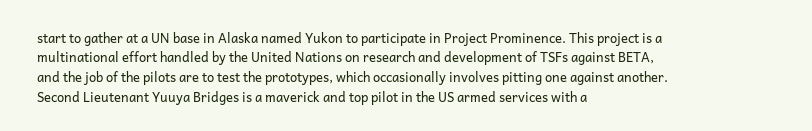start to gather at a UN base in Alaska named Yukon to participate in Project Prominence. This project is a multinational effort handled by the United Nations on research and development of TSFs against BETA, and the job of the pilots are to test the prototypes, which occasionally involves pitting one against another.
Second Lieutenant Yuuya Bridges is a maverick and top pilot in the US armed services with a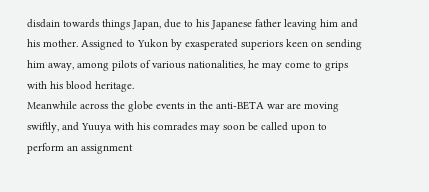disdain towards things Japan, due to his Japanese father leaving him and his mother. Assigned to Yukon by exasperated superiors keen on sending him away, among pilots of various nationalities, he may come to grips with his blood heritage.
Meanwhile across the globe events in the anti-BETA war are moving swiftly, and Yuuya with his comrades may soon be called upon to perform an assignment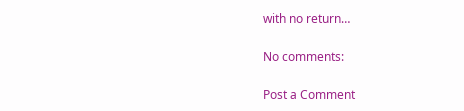with no return…

No comments:

Post a Comment